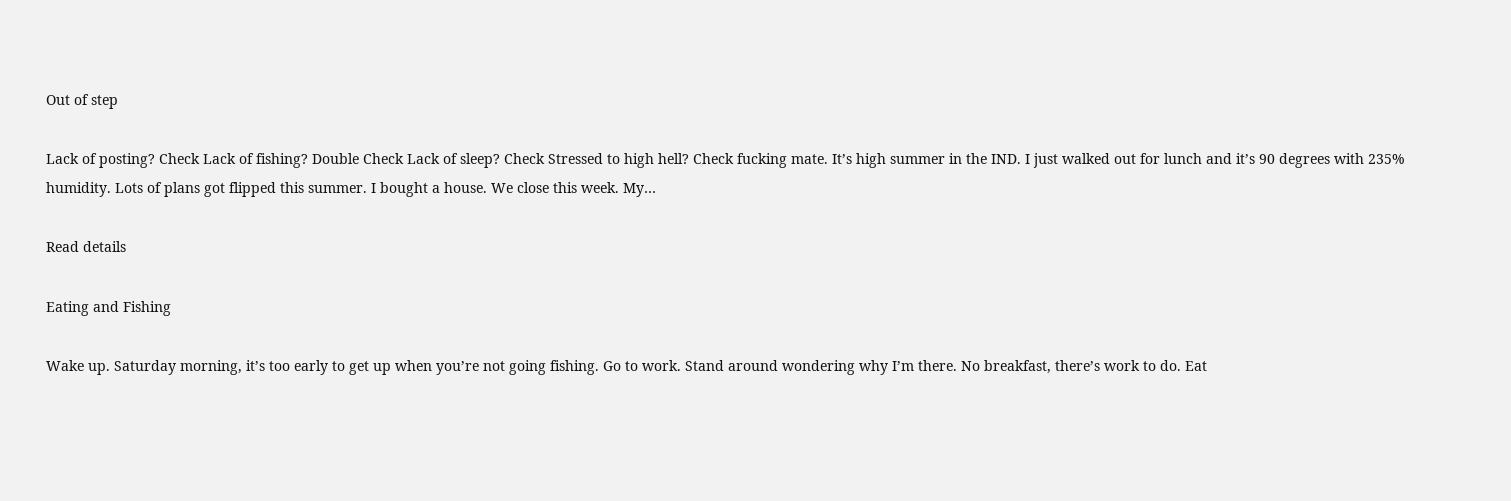Out of step

Lack of posting? Check Lack of fishing? Double Check Lack of sleep? Check Stressed to high hell? Check fucking mate. It’s high summer in the IND. I just walked out for lunch and it’s 90 degrees with 235% humidity. Lots of plans got flipped this summer. I bought a house. We close this week. My…

Read details

Eating and Fishing

Wake up. Saturday morning, it’s too early to get up when you’re not going fishing. Go to work. Stand around wondering why I’m there. No breakfast, there’s work to do. Eat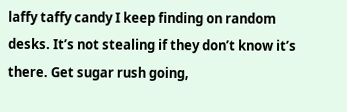laffy taffy candy I keep finding on random desks. It’s not stealing if they don’t know it’s there. Get sugar rush going,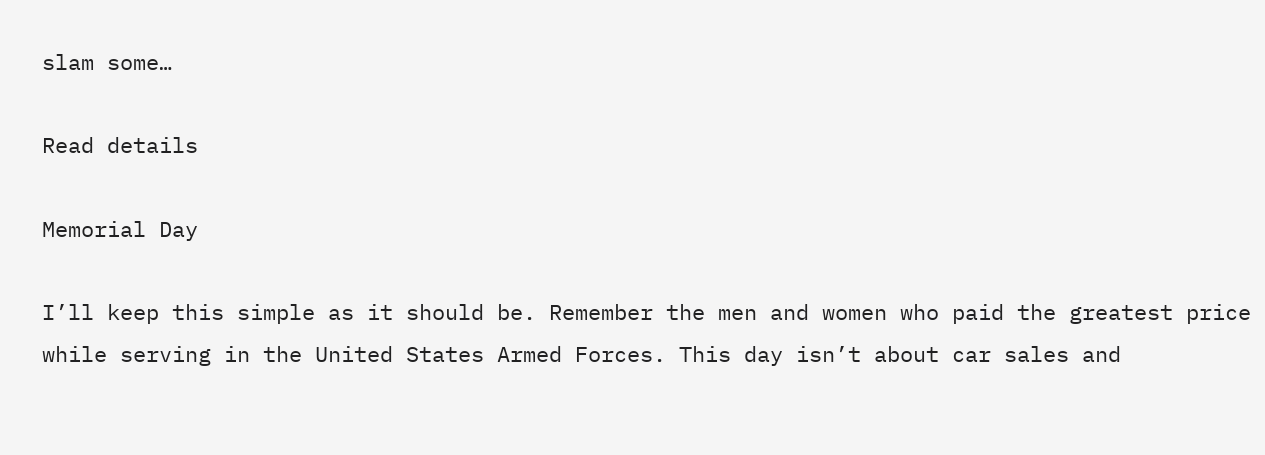slam some…

Read details

Memorial Day

I’ll keep this simple as it should be. Remember the men and women who paid the greatest price while serving in the United States Armed Forces. This day isn’t about car sales and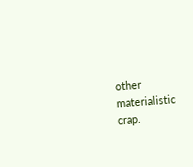other materialistic crap.